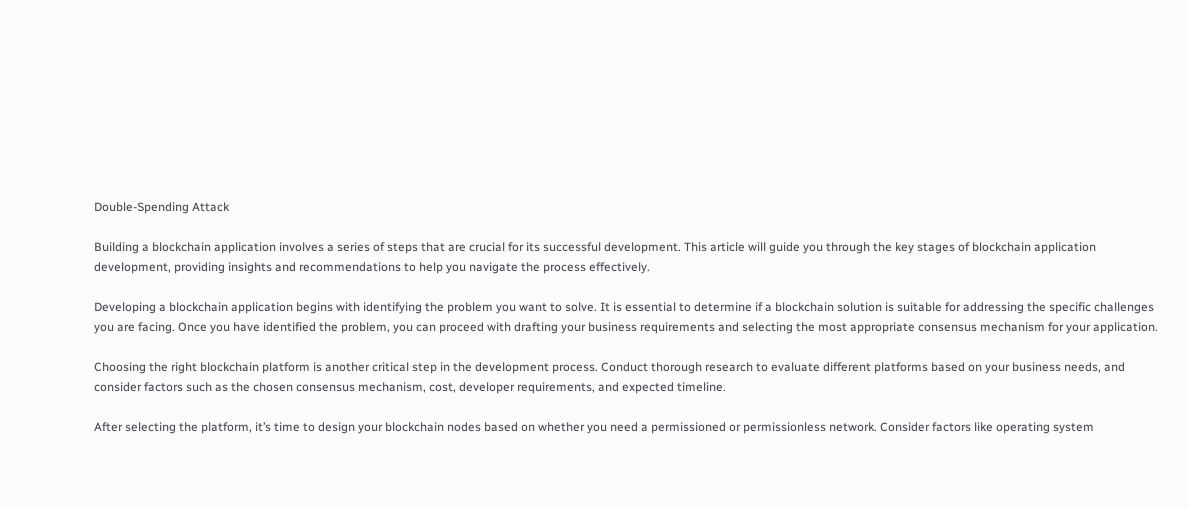Double-Spending Attack

Building a blockchain application involves a series of steps that are crucial for its successful development. This article will guide you through the key stages of blockchain application development, providing insights and recommendations to help you navigate the process effectively.

Developing a blockchain application begins with identifying the problem you want to solve. It is essential to determine if a blockchain solution is suitable for addressing the specific challenges you are facing. Once you have identified the problem, you can proceed with drafting your business requirements and selecting the most appropriate consensus mechanism for your application.

Choosing the right blockchain platform is another critical step in the development process. Conduct thorough research to evaluate different platforms based on your business needs, and consider factors such as the chosen consensus mechanism, cost, developer requirements, and expected timeline.

After selecting the platform, it’s time to design your blockchain nodes based on whether you need a permissioned or permissionless network. Consider factors like operating system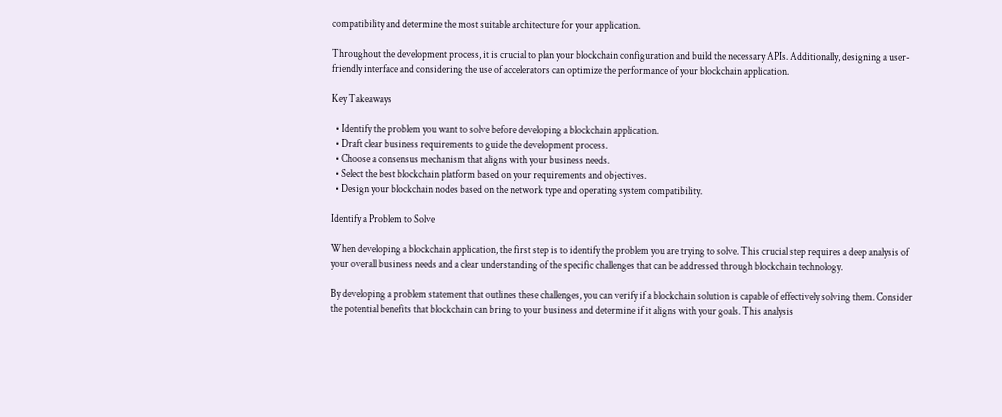compatibility and determine the most suitable architecture for your application.

Throughout the development process, it is crucial to plan your blockchain configuration and build the necessary APIs. Additionally, designing a user-friendly interface and considering the use of accelerators can optimize the performance of your blockchain application.

Key Takeaways

  • Identify the problem you want to solve before developing a blockchain application.
  • Draft clear business requirements to guide the development process.
  • Choose a consensus mechanism that aligns with your business needs.
  • Select the best blockchain platform based on your requirements and objectives.
  • Design your blockchain nodes based on the network type and operating system compatibility.

Identify a Problem to Solve

When developing a blockchain application, the first step is to identify the problem you are trying to solve. This crucial step requires a deep analysis of your overall business needs and a clear understanding of the specific challenges that can be addressed through blockchain technology.

By developing a problem statement that outlines these challenges, you can verify if a blockchain solution is capable of effectively solving them. Consider the potential benefits that blockchain can bring to your business and determine if it aligns with your goals. This analysis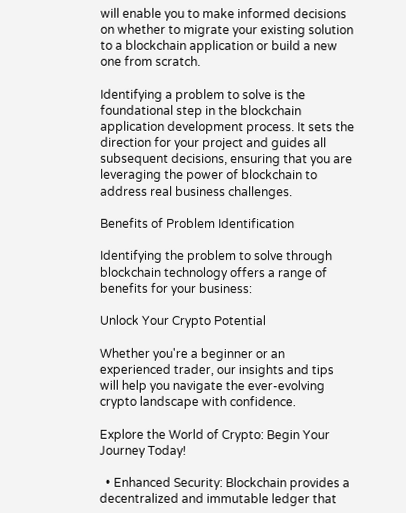will enable you to make informed decisions on whether to migrate your existing solution to a blockchain application or build a new one from scratch.

Identifying a problem to solve is the foundational step in the blockchain application development process. It sets the direction for your project and guides all subsequent decisions, ensuring that you are leveraging the power of blockchain to address real business challenges.

Benefits of Problem Identification

Identifying the problem to solve through blockchain technology offers a range of benefits for your business:

Unlock Your Crypto Potential

Whether you're a beginner or an experienced trader, our insights and tips will help you navigate the ever-evolving crypto landscape with confidence.

Explore the World of Crypto: Begin Your Journey Today!

  • Enhanced Security: Blockchain provides a decentralized and immutable ledger that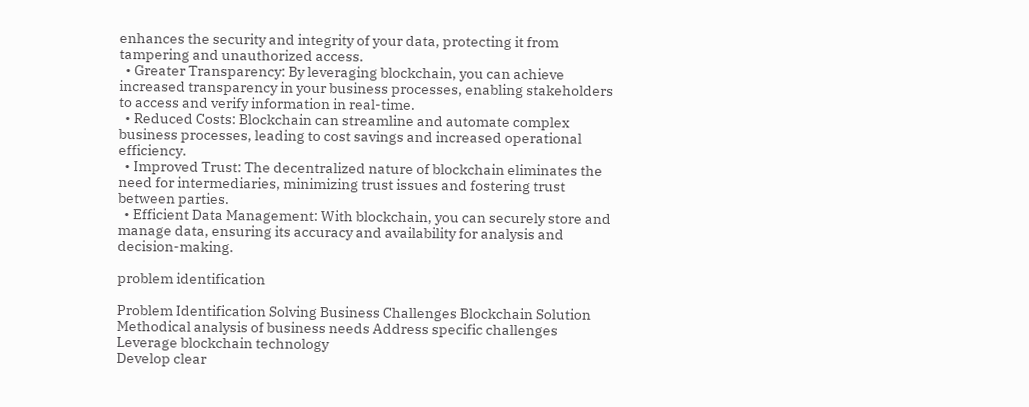enhances the security and integrity of your data, protecting it from tampering and unauthorized access.
  • Greater Transparency: By leveraging blockchain, you can achieve increased transparency in your business processes, enabling stakeholders to access and verify information in real-time.
  • Reduced Costs: Blockchain can streamline and automate complex business processes, leading to cost savings and increased operational efficiency.
  • Improved Trust: The decentralized nature of blockchain eliminates the need for intermediaries, minimizing trust issues and fostering trust between parties.
  • Efficient Data Management: With blockchain, you can securely store and manage data, ensuring its accuracy and availability for analysis and decision-making.

problem identification

Problem Identification Solving Business Challenges Blockchain Solution
Methodical analysis of business needs Address specific challenges Leverage blockchain technology
Develop clear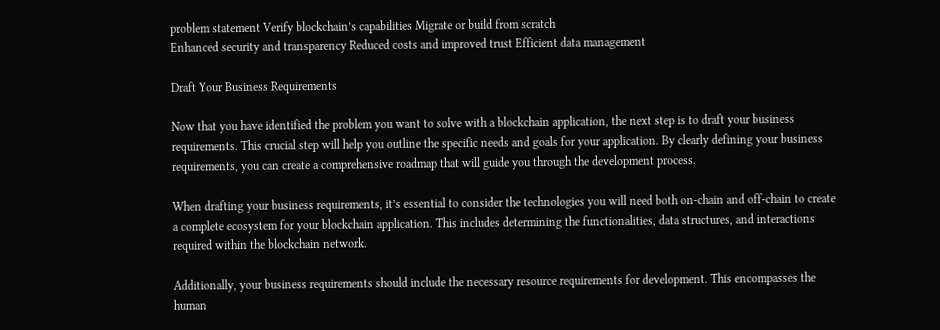problem statement Verify blockchain’s capabilities Migrate or build from scratch
Enhanced security and transparency Reduced costs and improved trust Efficient data management

Draft Your Business Requirements

Now that you have identified the problem you want to solve with a blockchain application, the next step is to draft your business requirements. This crucial step will help you outline the specific needs and goals for your application. By clearly defining your business requirements, you can create a comprehensive roadmap that will guide you through the development process.

When drafting your business requirements, it’s essential to consider the technologies you will need both on-chain and off-chain to create a complete ecosystem for your blockchain application. This includes determining the functionalities, data structures, and interactions required within the blockchain network.

Additionally, your business requirements should include the necessary resource requirements for development. This encompasses the human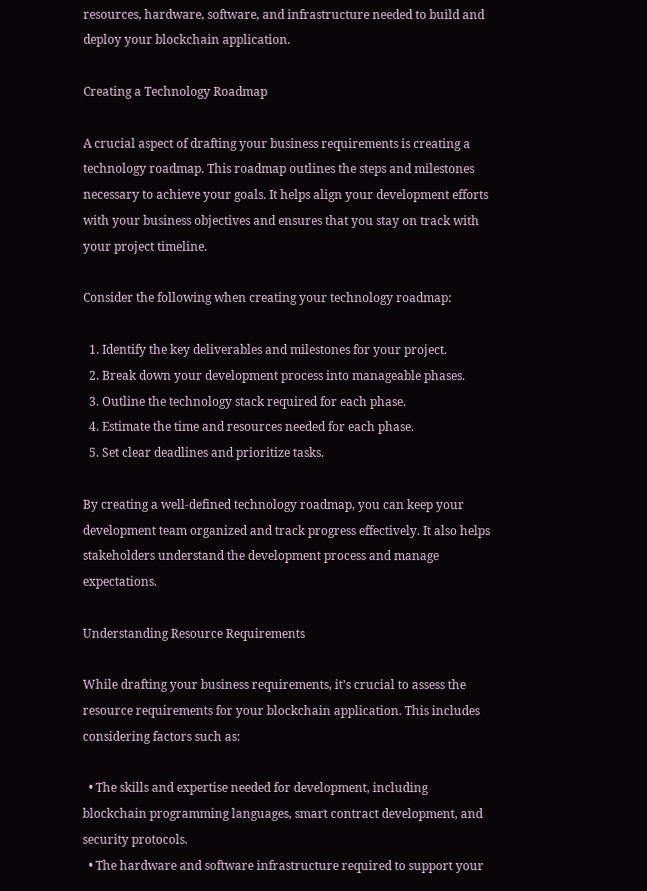resources, hardware, software, and infrastructure needed to build and deploy your blockchain application.

Creating a Technology Roadmap

A crucial aspect of drafting your business requirements is creating a technology roadmap. This roadmap outlines the steps and milestones necessary to achieve your goals. It helps align your development efforts with your business objectives and ensures that you stay on track with your project timeline.

Consider the following when creating your technology roadmap:

  1. Identify the key deliverables and milestones for your project.
  2. Break down your development process into manageable phases.
  3. Outline the technology stack required for each phase.
  4. Estimate the time and resources needed for each phase.
  5. Set clear deadlines and prioritize tasks.

By creating a well-defined technology roadmap, you can keep your development team organized and track progress effectively. It also helps stakeholders understand the development process and manage expectations.

Understanding Resource Requirements

While drafting your business requirements, it’s crucial to assess the resource requirements for your blockchain application. This includes considering factors such as:

  • The skills and expertise needed for development, including blockchain programming languages, smart contract development, and security protocols.
  • The hardware and software infrastructure required to support your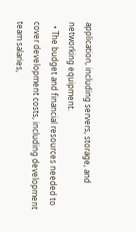application, including servers, storage, and networking equipment.
  • The budget and financial resources needed to cover development costs, including development team salaries,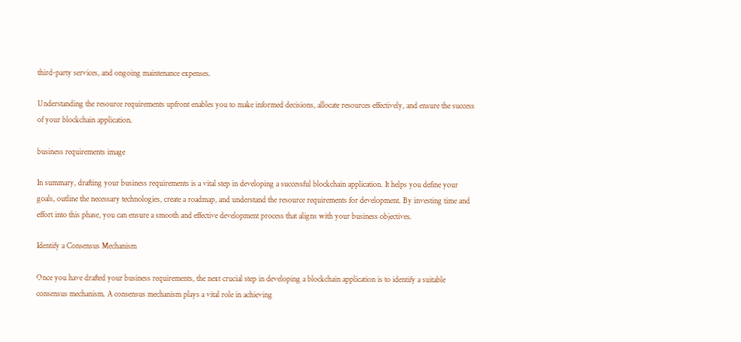third-party services, and ongoing maintenance expenses.

Understanding the resource requirements upfront enables you to make informed decisions, allocate resources effectively, and ensure the success of your blockchain application.

business requirements image

In summary, drafting your business requirements is a vital step in developing a successful blockchain application. It helps you define your goals, outline the necessary technologies, create a roadmap, and understand the resource requirements for development. By investing time and effort into this phase, you can ensure a smooth and effective development process that aligns with your business objectives.

Identify a Consensus Mechanism

Once you have drafted your business requirements, the next crucial step in developing a blockchain application is to identify a suitable consensus mechanism. A consensus mechanism plays a vital role in achieving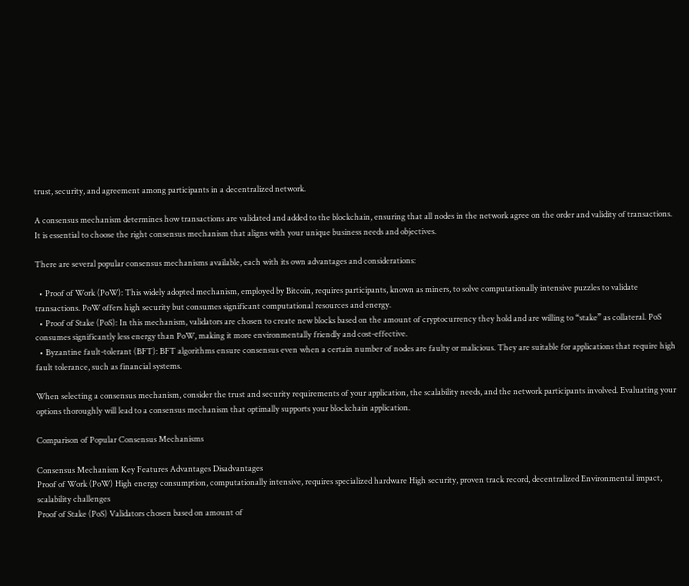trust, security, and agreement among participants in a decentralized network.

A consensus mechanism determines how transactions are validated and added to the blockchain, ensuring that all nodes in the network agree on the order and validity of transactions. It is essential to choose the right consensus mechanism that aligns with your unique business needs and objectives.

There are several popular consensus mechanisms available, each with its own advantages and considerations:

  • Proof of Work (PoW): This widely adopted mechanism, employed by Bitcoin, requires participants, known as miners, to solve computationally intensive puzzles to validate transactions. PoW offers high security but consumes significant computational resources and energy.
  • Proof of Stake (PoS): In this mechanism, validators are chosen to create new blocks based on the amount of cryptocurrency they hold and are willing to “stake” as collateral. PoS consumes significantly less energy than PoW, making it more environmentally friendly and cost-effective.
  • Byzantine fault-tolerant (BFT): BFT algorithms ensure consensus even when a certain number of nodes are faulty or malicious. They are suitable for applications that require high fault tolerance, such as financial systems.

When selecting a consensus mechanism, consider the trust and security requirements of your application, the scalability needs, and the network participants involved. Evaluating your options thoroughly will lead to a consensus mechanism that optimally supports your blockchain application.

Comparison of Popular Consensus Mechanisms

Consensus Mechanism Key Features Advantages Disadvantages
Proof of Work (PoW) High energy consumption, computationally intensive, requires specialized hardware High security, proven track record, decentralized Environmental impact, scalability challenges
Proof of Stake (PoS) Validators chosen based on amount of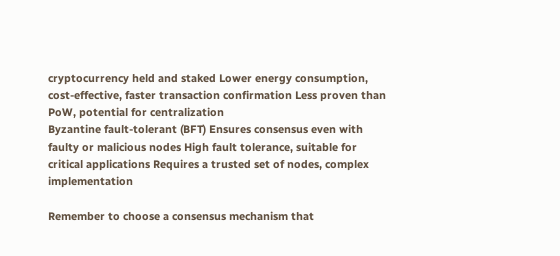cryptocurrency held and staked Lower energy consumption, cost-effective, faster transaction confirmation Less proven than PoW, potential for centralization
Byzantine fault-tolerant (BFT) Ensures consensus even with faulty or malicious nodes High fault tolerance, suitable for critical applications Requires a trusted set of nodes, complex implementation

Remember to choose a consensus mechanism that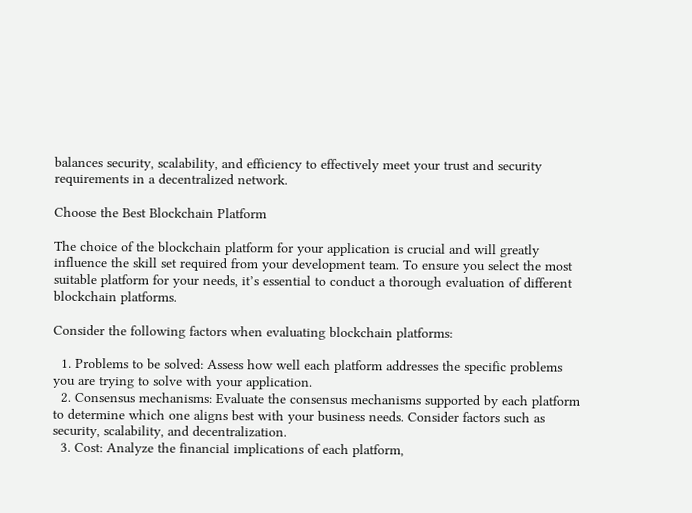balances security, scalability, and efficiency to effectively meet your trust and security requirements in a decentralized network.

Choose the Best Blockchain Platform

The choice of the blockchain platform for your application is crucial and will greatly influence the skill set required from your development team. To ensure you select the most suitable platform for your needs, it’s essential to conduct a thorough evaluation of different blockchain platforms.

Consider the following factors when evaluating blockchain platforms:

  1. Problems to be solved: Assess how well each platform addresses the specific problems you are trying to solve with your application.
  2. Consensus mechanisms: Evaluate the consensus mechanisms supported by each platform to determine which one aligns best with your business needs. Consider factors such as security, scalability, and decentralization.
  3. Cost: Analyze the financial implications of each platform,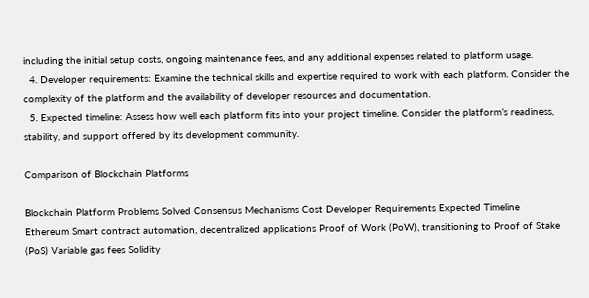including the initial setup costs, ongoing maintenance fees, and any additional expenses related to platform usage.
  4. Developer requirements: Examine the technical skills and expertise required to work with each platform. Consider the complexity of the platform and the availability of developer resources and documentation.
  5. Expected timeline: Assess how well each platform fits into your project timeline. Consider the platform’s readiness, stability, and support offered by its development community.

Comparison of Blockchain Platforms

Blockchain Platform Problems Solved Consensus Mechanisms Cost Developer Requirements Expected Timeline
Ethereum Smart contract automation, decentralized applications Proof of Work (PoW), transitioning to Proof of Stake (PoS) Variable gas fees Solidity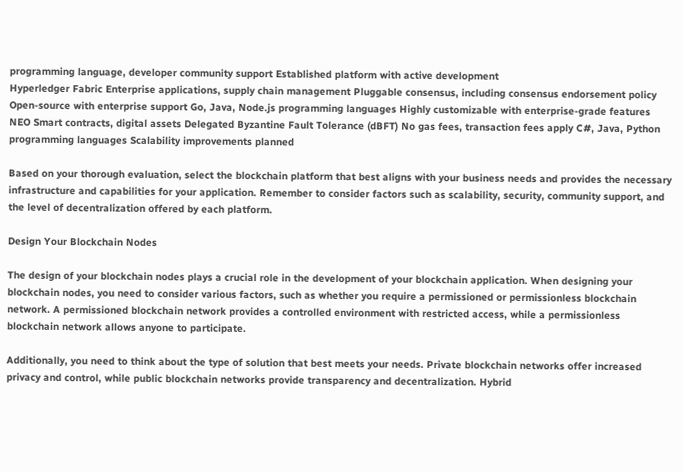programming language, developer community support Established platform with active development
Hyperledger Fabric Enterprise applications, supply chain management Pluggable consensus, including consensus endorsement policy Open-source with enterprise support Go, Java, Node.js programming languages Highly customizable with enterprise-grade features
NEO Smart contracts, digital assets Delegated Byzantine Fault Tolerance (dBFT) No gas fees, transaction fees apply C#, Java, Python programming languages Scalability improvements planned

Based on your thorough evaluation, select the blockchain platform that best aligns with your business needs and provides the necessary infrastructure and capabilities for your application. Remember to consider factors such as scalability, security, community support, and the level of decentralization offered by each platform.

Design Your Blockchain Nodes

The design of your blockchain nodes plays a crucial role in the development of your blockchain application. When designing your blockchain nodes, you need to consider various factors, such as whether you require a permissioned or permissionless blockchain network. A permissioned blockchain network provides a controlled environment with restricted access, while a permissionless blockchain network allows anyone to participate.

Additionally, you need to think about the type of solution that best meets your needs. Private blockchain networks offer increased privacy and control, while public blockchain networks provide transparency and decentralization. Hybrid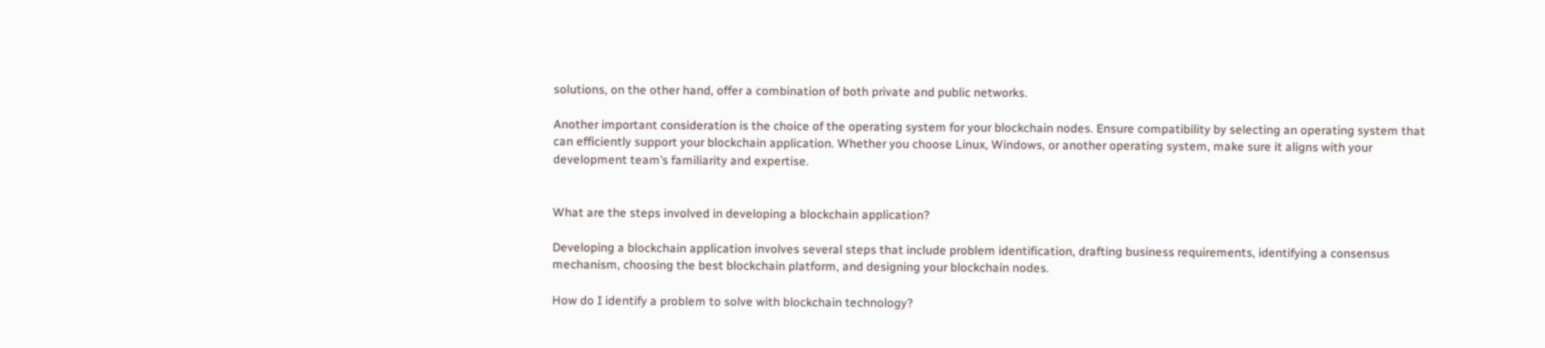solutions, on the other hand, offer a combination of both private and public networks.

Another important consideration is the choice of the operating system for your blockchain nodes. Ensure compatibility by selecting an operating system that can efficiently support your blockchain application. Whether you choose Linux, Windows, or another operating system, make sure it aligns with your development team’s familiarity and expertise.


What are the steps involved in developing a blockchain application?

Developing a blockchain application involves several steps that include problem identification, drafting business requirements, identifying a consensus mechanism, choosing the best blockchain platform, and designing your blockchain nodes.

How do I identify a problem to solve with blockchain technology?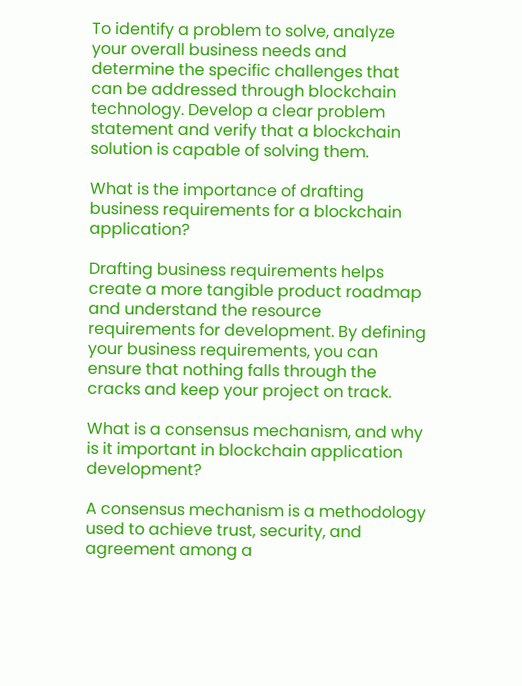To identify a problem to solve, analyze your overall business needs and determine the specific challenges that can be addressed through blockchain technology. Develop a clear problem statement and verify that a blockchain solution is capable of solving them.

What is the importance of drafting business requirements for a blockchain application?

Drafting business requirements helps create a more tangible product roadmap and understand the resource requirements for development. By defining your business requirements, you can ensure that nothing falls through the cracks and keep your project on track.

What is a consensus mechanism, and why is it important in blockchain application development?

A consensus mechanism is a methodology used to achieve trust, security, and agreement among a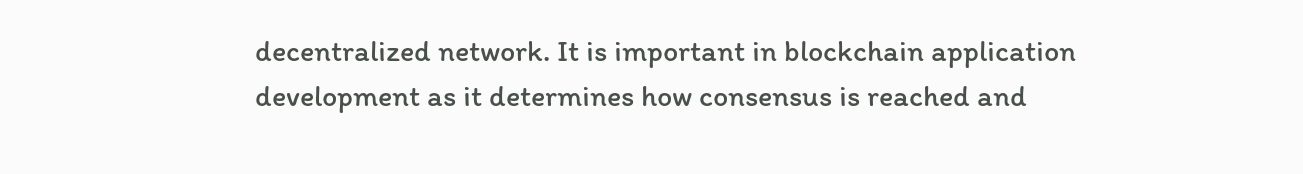decentralized network. It is important in blockchain application development as it determines how consensus is reached and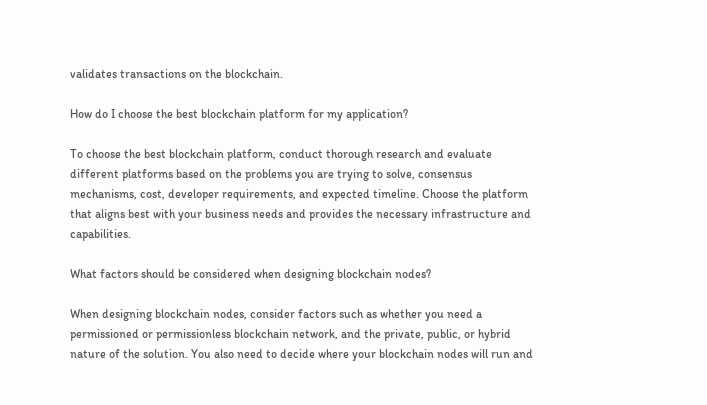validates transactions on the blockchain.

How do I choose the best blockchain platform for my application?

To choose the best blockchain platform, conduct thorough research and evaluate different platforms based on the problems you are trying to solve, consensus mechanisms, cost, developer requirements, and expected timeline. Choose the platform that aligns best with your business needs and provides the necessary infrastructure and capabilities.

What factors should be considered when designing blockchain nodes?

When designing blockchain nodes, consider factors such as whether you need a permissioned or permissionless blockchain network, and the private, public, or hybrid nature of the solution. You also need to decide where your blockchain nodes will run and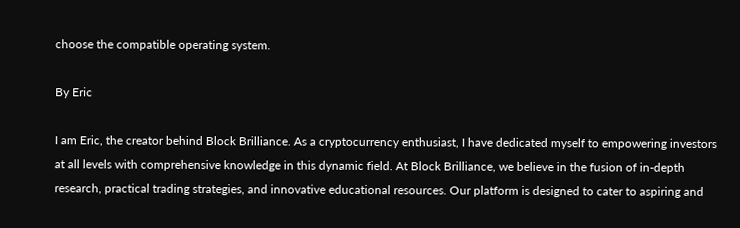choose the compatible operating system.

By Eric

I am Eric, the creator behind Block Brilliance. As a cryptocurrency enthusiast, I have dedicated myself to empowering investors at all levels with comprehensive knowledge in this dynamic field. At Block Brilliance, we believe in the fusion of in-depth research, practical trading strategies, and innovative educational resources. Our platform is designed to cater to aspiring and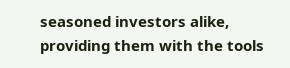seasoned investors alike, providing them with the tools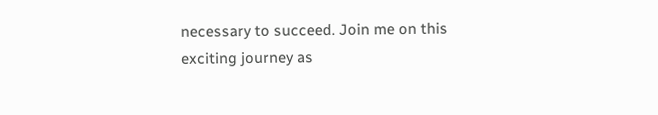necessary to succeed. Join me on this exciting journey as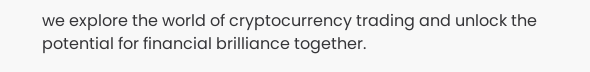we explore the world of cryptocurrency trading and unlock the potential for financial brilliance together.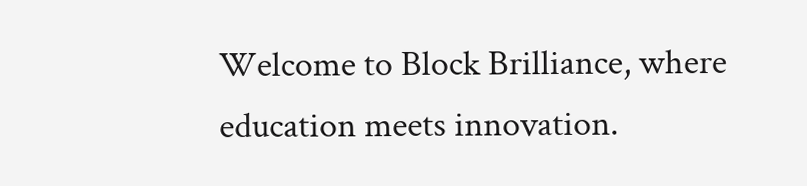Welcome to Block Brilliance, where education meets innovation.